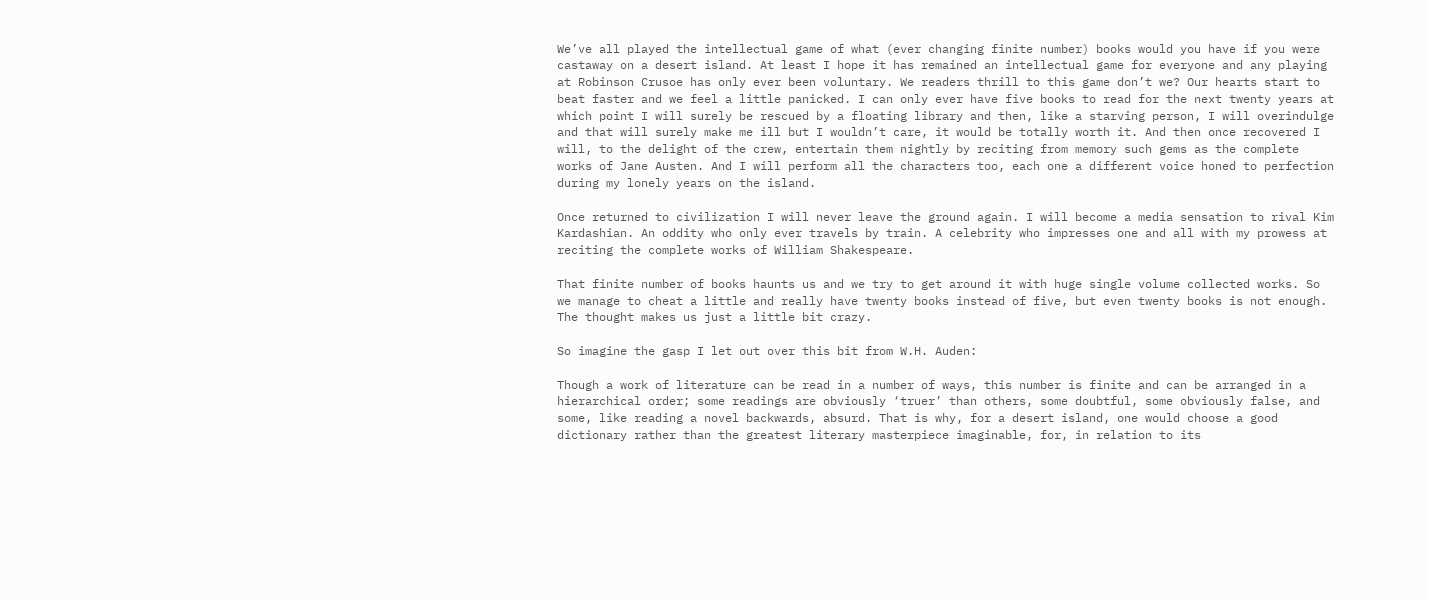We’ve all played the intellectual game of what (ever changing finite number) books would you have if you were castaway on a desert island. At least I hope it has remained an intellectual game for everyone and any playing at Robinson Crusoe has only ever been voluntary. We readers thrill to this game don’t we? Our hearts start to beat faster and we feel a little panicked. I can only ever have five books to read for the next twenty years at which point I will surely be rescued by a floating library and then, like a starving person, I will overindulge and that will surely make me ill but I wouldn’t care, it would be totally worth it. And then once recovered I will, to the delight of the crew, entertain them nightly by reciting from memory such gems as the complete works of Jane Austen. And I will perform all the characters too, each one a different voice honed to perfection during my lonely years on the island.

Once returned to civilization I will never leave the ground again. I will become a media sensation to rival Kim Kardashian. An oddity who only ever travels by train. A celebrity who impresses one and all with my prowess at reciting the complete works of William Shakespeare.

That finite number of books haunts us and we try to get around it with huge single volume collected works. So we manage to cheat a little and really have twenty books instead of five, but even twenty books is not enough. The thought makes us just a little bit crazy.

So imagine the gasp I let out over this bit from W.H. Auden:

Though a work of literature can be read in a number of ways, this number is finite and can be arranged in a hierarchical order; some readings are obviously ‘truer’ than others, some doubtful, some obviously false, and some, like reading a novel backwards, absurd. That is why, for a desert island, one would choose a good dictionary rather than the greatest literary masterpiece imaginable, for, in relation to its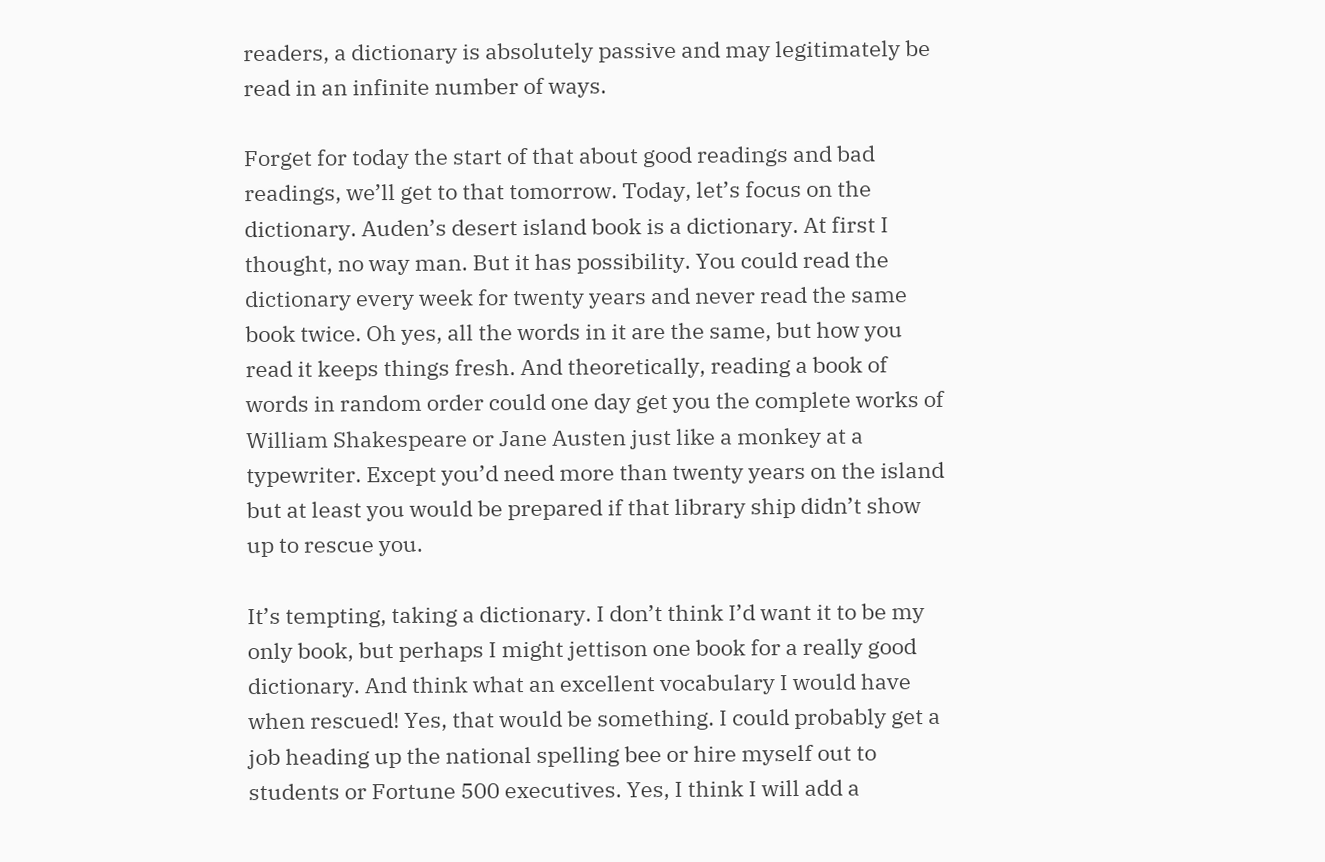readers, a dictionary is absolutely passive and may legitimately be read in an infinite number of ways.

Forget for today the start of that about good readings and bad readings, we’ll get to that tomorrow. Today, let’s focus on the dictionary. Auden’s desert island book is a dictionary. At first I thought, no way man. But it has possibility. You could read the dictionary every week for twenty years and never read the same book twice. Oh yes, all the words in it are the same, but how you read it keeps things fresh. And theoretically, reading a book of words in random order could one day get you the complete works of William Shakespeare or Jane Austen just like a monkey at a typewriter. Except you’d need more than twenty years on the island but at least you would be prepared if that library ship didn’t show up to rescue you.

It’s tempting, taking a dictionary. I don’t think I’d want it to be my only book, but perhaps I might jettison one book for a really good dictionary. And think what an excellent vocabulary I would have when rescued! Yes, that would be something. I could probably get a job heading up the national spelling bee or hire myself out to students or Fortune 500 executives. Yes, I think I will add a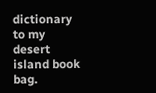dictionary to my desert island book bag.